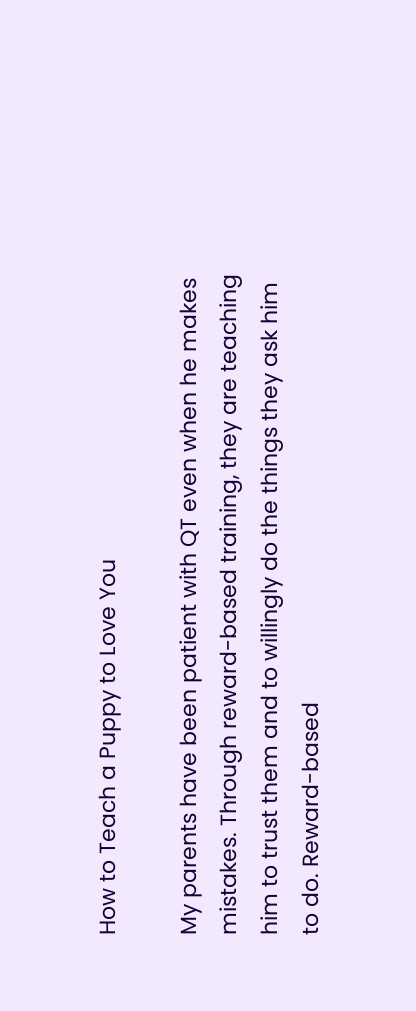How to Teach a Puppy to Love You

My parents have been patient with QT even when he makes mistakes. Through reward-based training, they are teaching him to trust them and to willingly do the things they ask him to do. Reward-based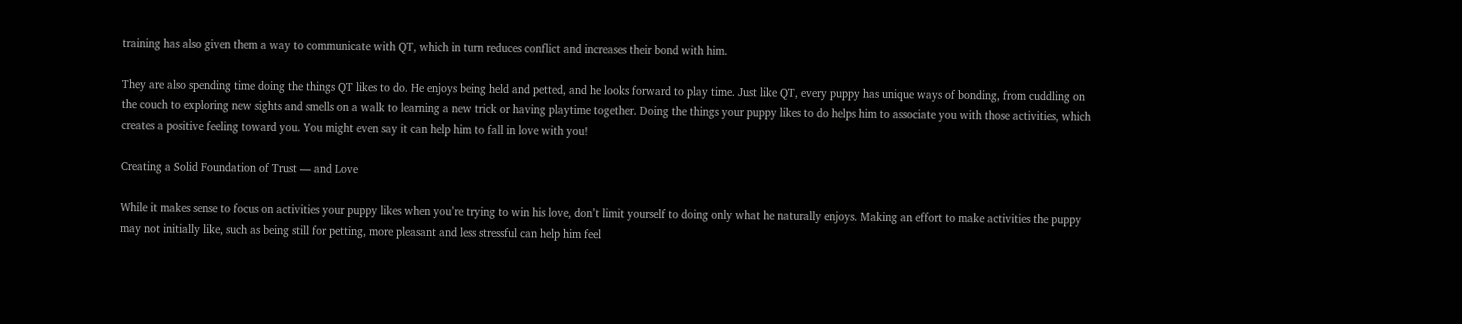training has also given them a way to communicate with QT, which in turn reduces conflict and increases their bond with him.

They are also spending time doing the things QT likes to do. He enjoys being held and petted, and he looks forward to play time. Just like QT, every puppy has unique ways of bonding, from cuddling on the couch to exploring new sights and smells on a walk to learning a new trick or having playtime together. Doing the things your puppy likes to do helps him to associate you with those activities, which creates a positive feeling toward you. You might even say it can help him to fall in love with you!

Creating a Solid Foundation of Trust — and Love

While it makes sense to focus on activities your puppy likes when you’re trying to win his love, don’t limit yourself to doing only what he naturally enjoys. Making an effort to make activities the puppy may not initially like, such as being still for petting, more pleasant and less stressful can help him feel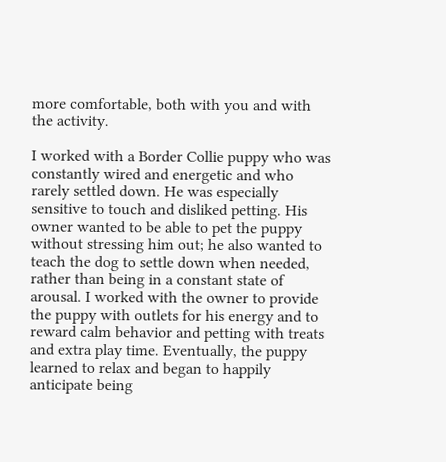more comfortable, both with you and with the activity.

I worked with a Border Collie puppy who was constantly wired and energetic and who rarely settled down. He was especially sensitive to touch and disliked petting. His owner wanted to be able to pet the puppy without stressing him out; he also wanted to teach the dog to settle down when needed, rather than being in a constant state of arousal. I worked with the owner to provide the puppy with outlets for his energy and to reward calm behavior and petting with treats and extra play time. Eventually, the puppy learned to relax and began to happily anticipate being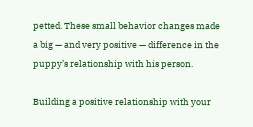petted. These small behavior changes made a big — and very positive — difference in the puppy’s relationship with his person.

Building a positive relationship with your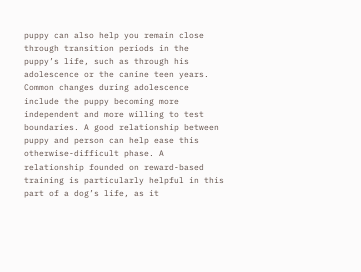puppy can also help you remain close through transition periods in the puppy’s life, such as through his adolescence or the canine teen years. Common changes during adolescence include the puppy becoming more independent and more willing to test boundaries. A good relationship between puppy and person can help ease this otherwise-difficult phase. A relationship founded on reward-based training is particularly helpful in this part of a dog’s life, as it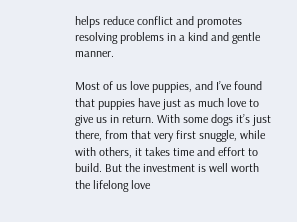helps reduce conflict and promotes resolving problems in a kind and gentle manner.

Most of us love puppies, and I’ve found that puppies have just as much love to give us in return. With some dogs it’s just there, from that very first snuggle, while with others, it takes time and effort to build. But the investment is well worth the lifelong love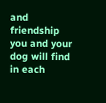and friendship you and your dog will find in each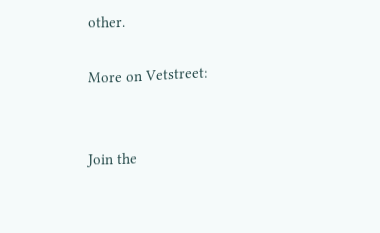other.

More on Vetstreet:


Join the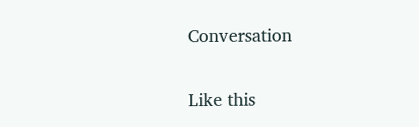Conversation

Like this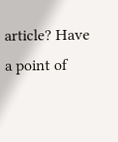article? Have a point of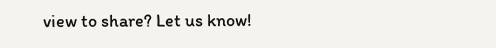view to share? Let us know!